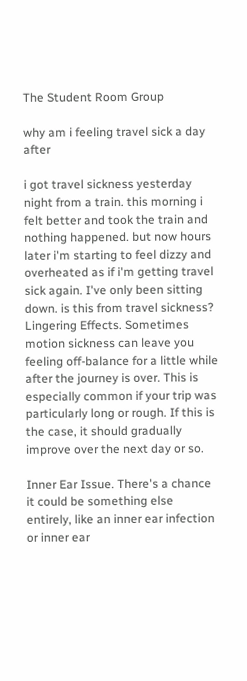The Student Room Group

why am i feeling travel sick a day after

i got travel sickness yesterday night from a train. this morning i felt better and took the train and nothing happened. but now hours later i'm starting to feel dizzy and overheated as if i'm getting travel sick again. I've only been sitting down. is this from travel sickness?
Lingering Effects. Sometimes motion sickness can leave you feeling off-balance for a little while after the journey is over. This is especially common if your trip was particularly long or rough. If this is the case, it should gradually improve over the next day or so.

Inner Ear Issue. There's a chance it could be something else entirely, like an inner ear infection or inner ear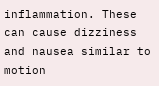inflammation. These can cause dizziness and nausea similar to motion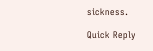sickness.

Quick Reply